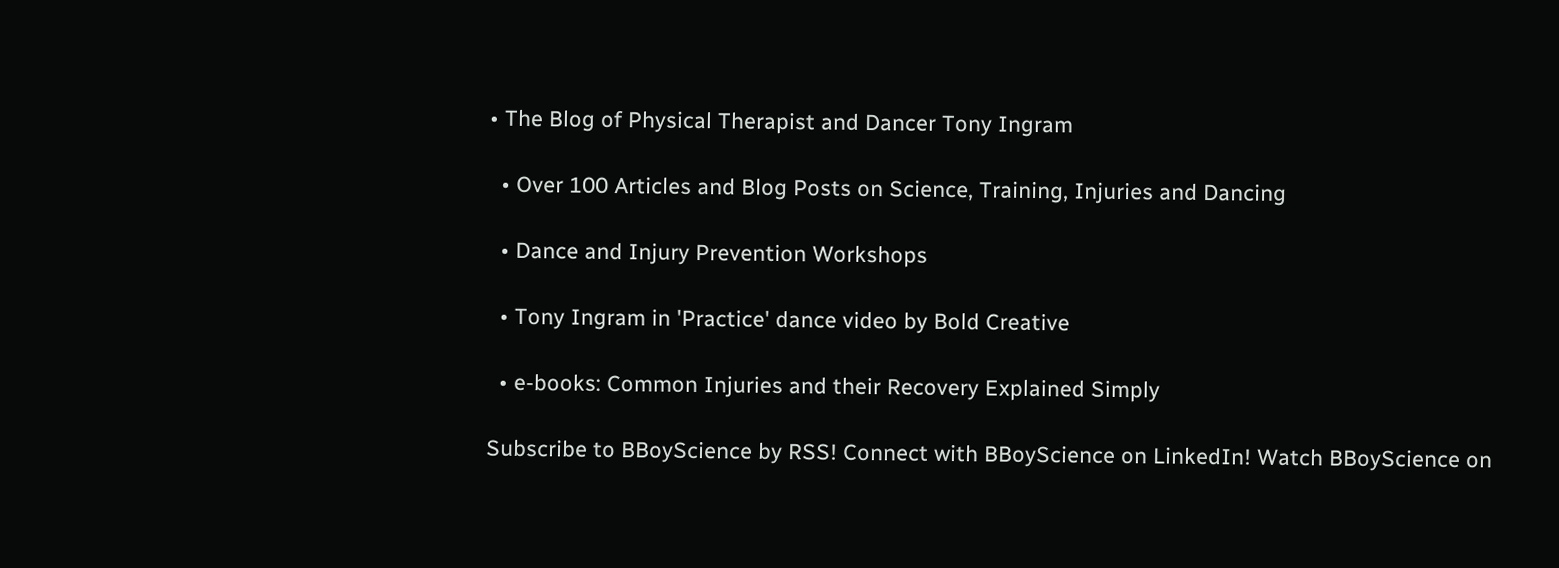• The Blog of Physical Therapist and Dancer Tony Ingram

  • Over 100 Articles and Blog Posts on Science, Training, Injuries and Dancing

  • Dance and Injury Prevention Workshops

  • Tony Ingram in 'Practice' dance video by Bold Creative

  • e-books: Common Injuries and their Recovery Explained Simply

Subscribe to BBoyScience by RSS! Connect with BBoyScience on LinkedIn! Watch BBoyScience on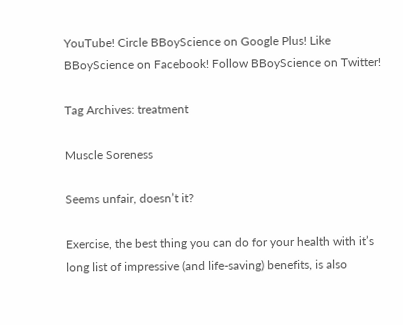YouTube! Circle BBoyScience on Google Plus! Like BBoyScience on Facebook! Follow BBoyScience on Twitter!

Tag Archives: treatment

Muscle Soreness

Seems unfair, doesn’t it?

Exercise, the best thing you can do for your health with it’s long list of impressive (and life-saving) benefits, is also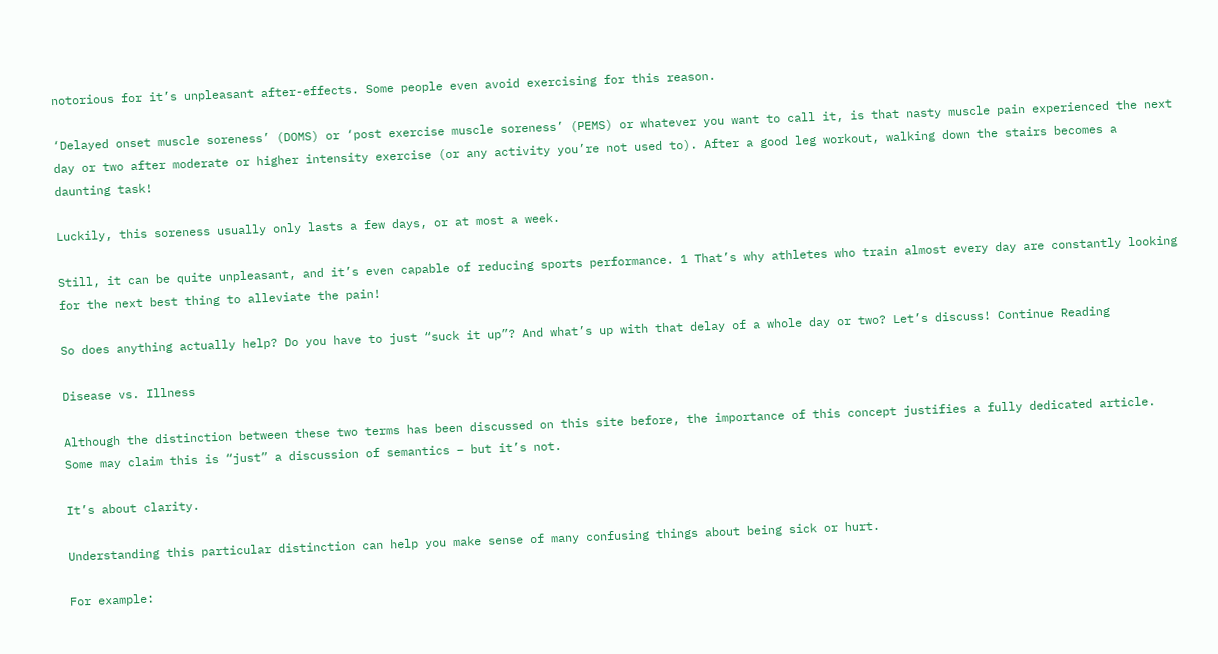notorious for it’s unpleasant after-effects. Some people even avoid exercising for this reason.

‘Delayed onset muscle soreness’ (DOMS) or ‘post exercise muscle soreness’ (PEMS) or whatever you want to call it, is that nasty muscle pain experienced the next day or two after moderate or higher intensity exercise (or any activity you’re not used to). After a good leg workout, walking down the stairs becomes a daunting task!

Luckily, this soreness usually only lasts a few days, or at most a week.

Still, it can be quite unpleasant, and it’s even capable of reducing sports performance. 1 That’s why athletes who train almost every day are constantly looking for the next best thing to alleviate the pain!

So does anything actually help? Do you have to just “suck it up”? And what’s up with that delay of a whole day or two? Let’s discuss! Continue Reading

Disease vs. Illness

Although the distinction between these two terms has been discussed on this site before, the importance of this concept justifies a fully dedicated article. Some may claim this is “just” a discussion of semantics – but it’s not.

It’s about clarity.

Understanding this particular distinction can help you make sense of many confusing things about being sick or hurt.

For example: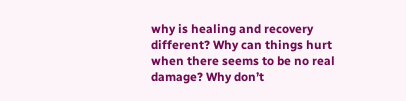why is healing and recovery different? Why can things hurt when there seems to be no real damage? Why don’t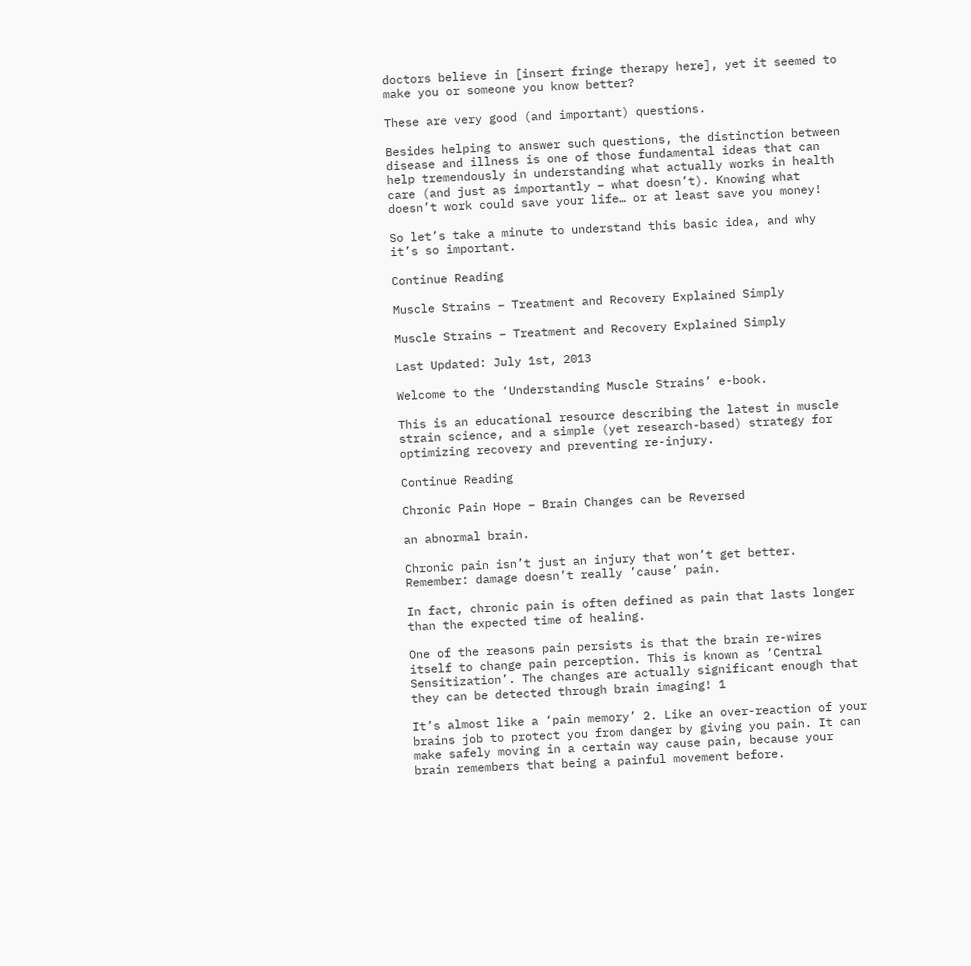doctors believe in [insert fringe therapy here], yet it seemed to make you or someone you know better?

These are very good (and important) questions.

Besides helping to answer such questions, the distinction between disease and illness is one of those fundamental ideas that can help tremendously in understanding what actually works in health care (and just as importantly – what doesn’t). Knowing what doesn’t work could save your life… or at least save you money!

So let’s take a minute to understand this basic idea, and why it’s so important.

Continue Reading

Muscle Strains – Treatment and Recovery Explained Simply

Muscle Strains – Treatment and Recovery Explained Simply

Last Updated: July 1st, 2013

Welcome to the ‘Understanding Muscle Strains’ e-book.

This is an educational resource describing the latest in muscle strain science, and a simple (yet research-based) strategy for optimizing recovery and preventing re-injury.

Continue Reading

Chronic Pain Hope – Brain Changes can be Reversed

an abnormal brain.

Chronic pain isn’t just an injury that won’t get better. Remember: damage doesn’t really ’cause’ pain.

In fact, chronic pain is often defined as pain that lasts longer than the expected time of healing.

One of the reasons pain persists is that the brain re-wires itself to change pain perception. This is known as ‘Central Sensitization’. The changes are actually significant enough that they can be detected through brain imaging! 1

It’s almost like a ‘pain memory’ 2. Like an over-reaction of your brains job to protect you from danger by giving you pain. It can make safely moving in a certain way cause pain, because your brain remembers that being a painful movement before.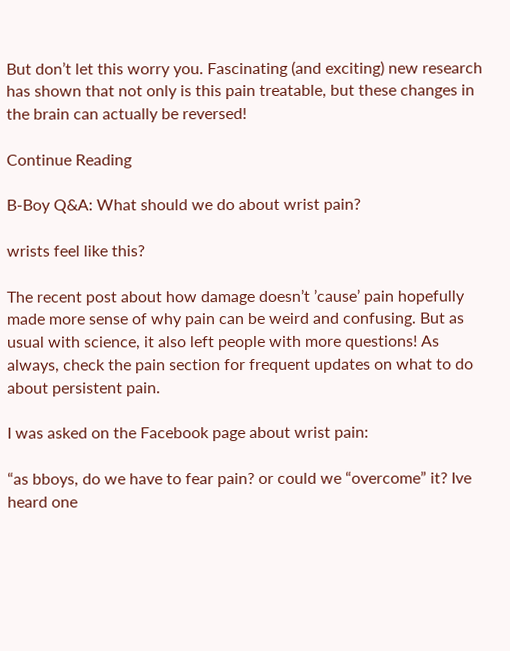But don’t let this worry you. Fascinating (and exciting) new research has shown that not only is this pain treatable, but these changes in the brain can actually be reversed!

Continue Reading

B-Boy Q&A: What should we do about wrist pain?

wrists feel like this?

The recent post about how damage doesn’t ’cause’ pain hopefully made more sense of why pain can be weird and confusing. But as usual with science, it also left people with more questions! As always, check the pain section for frequent updates on what to do about persistent pain.

I was asked on the Facebook page about wrist pain:

“as bboys, do we have to fear pain? or could we “overcome” it? Ive heard one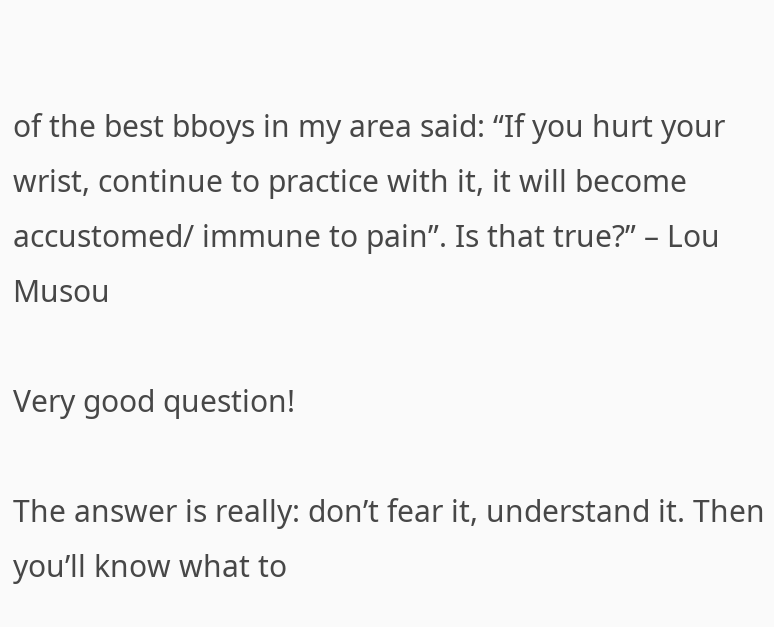of the best bboys in my area said: “If you hurt your wrist, continue to practice with it, it will become accustomed/ immune to pain”. Is that true?” – Lou Musou

Very good question!

The answer is really: don’t fear it, understand it. Then you’ll know what to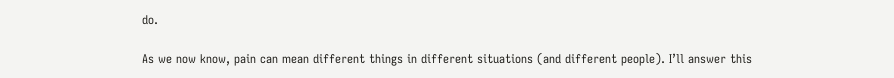do.

As we now know, pain can mean different things in different situations (and different people). I’ll answer this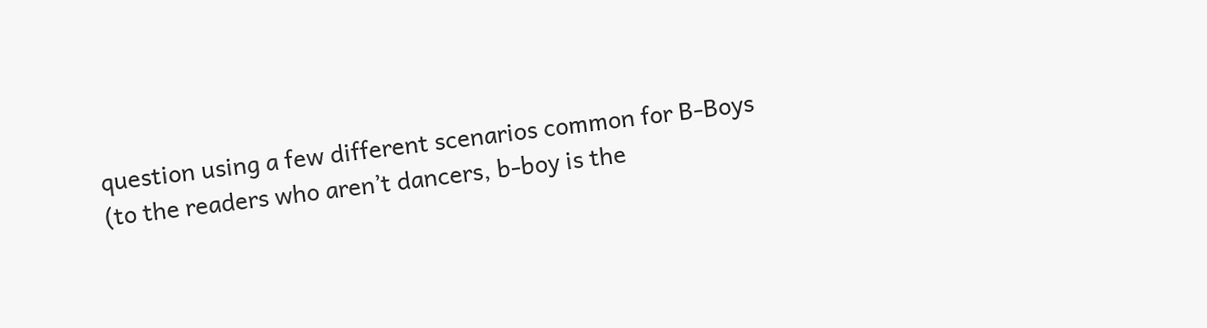question using a few different scenarios common for B-Boys (to the readers who aren’t dancers, b-boy is the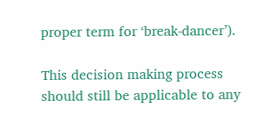proper term for ‘break-dancer’).

This decision making process should still be applicable to any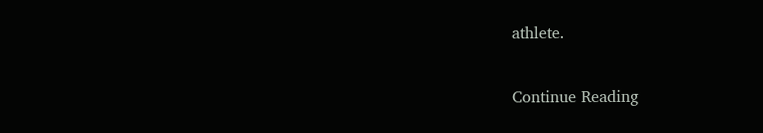athlete.

Continue Reading